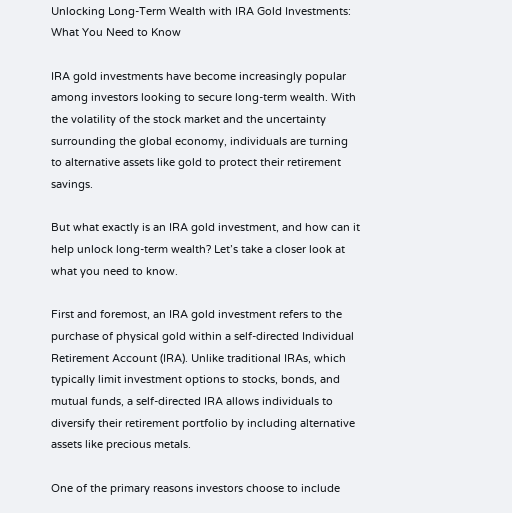Unlocking Long-Term Wealth with IRA Gold Investments: What You Need to Know

IRA gold investments have become increasingly popular among investors looking to secure long-term wealth. With the volatility of the stock market and the uncertainty surrounding the global economy, individuals are turning to alternative assets like gold to protect their retirement savings.

But what exactly is an IRA gold investment, and how can it help unlock long-term wealth? Let’s take a closer look at what you need to know.

First and foremost, an IRA gold investment refers to the purchase of physical gold within a self-directed Individual Retirement Account (IRA). Unlike traditional IRAs, which typically limit investment options to stocks, bonds, and mutual funds, a self-directed IRA allows individuals to diversify their retirement portfolio by including alternative assets like precious metals.

One of the primary reasons investors choose to include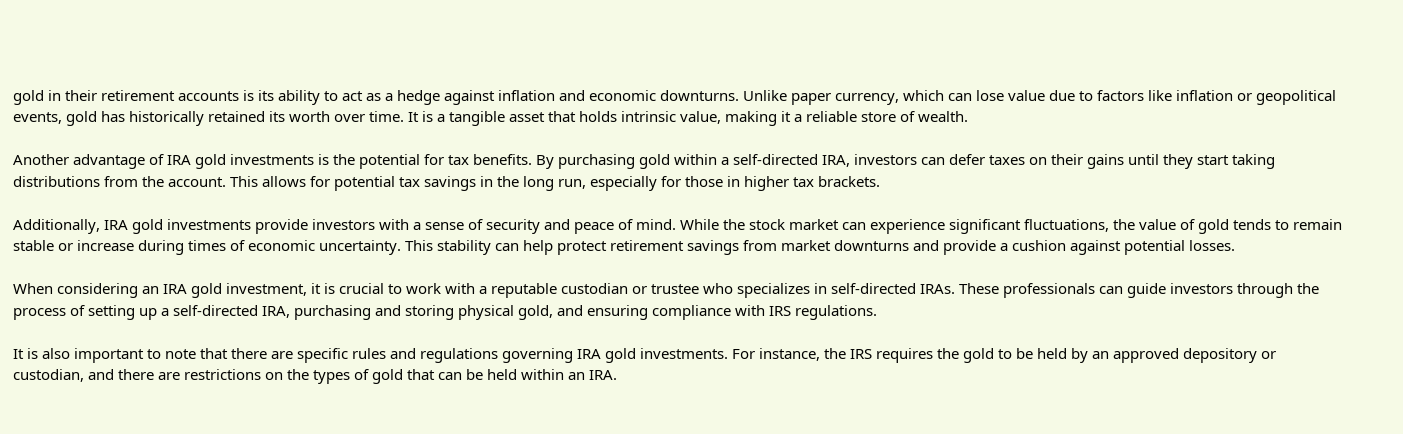gold in their retirement accounts is its ability to act as a hedge against inflation and economic downturns. Unlike paper currency, which can lose value due to factors like inflation or geopolitical events, gold has historically retained its worth over time. It is a tangible asset that holds intrinsic value, making it a reliable store of wealth.

Another advantage of IRA gold investments is the potential for tax benefits. By purchasing gold within a self-directed IRA, investors can defer taxes on their gains until they start taking distributions from the account. This allows for potential tax savings in the long run, especially for those in higher tax brackets.

Additionally, IRA gold investments provide investors with a sense of security and peace of mind. While the stock market can experience significant fluctuations, the value of gold tends to remain stable or increase during times of economic uncertainty. This stability can help protect retirement savings from market downturns and provide a cushion against potential losses.

When considering an IRA gold investment, it is crucial to work with a reputable custodian or trustee who specializes in self-directed IRAs. These professionals can guide investors through the process of setting up a self-directed IRA, purchasing and storing physical gold, and ensuring compliance with IRS regulations.

It is also important to note that there are specific rules and regulations governing IRA gold investments. For instance, the IRS requires the gold to be held by an approved depository or custodian, and there are restrictions on the types of gold that can be held within an IRA.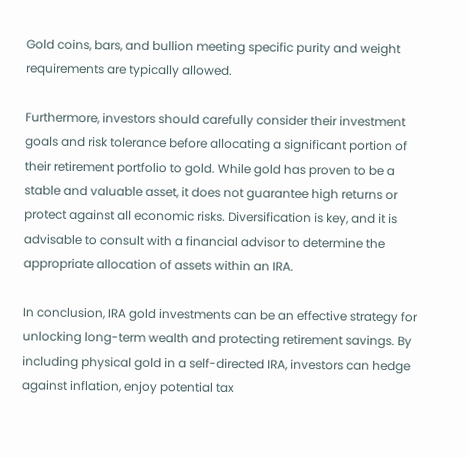Gold coins, bars, and bullion meeting specific purity and weight requirements are typically allowed.

Furthermore, investors should carefully consider their investment goals and risk tolerance before allocating a significant portion of their retirement portfolio to gold. While gold has proven to be a stable and valuable asset, it does not guarantee high returns or protect against all economic risks. Diversification is key, and it is advisable to consult with a financial advisor to determine the appropriate allocation of assets within an IRA.

In conclusion, IRA gold investments can be an effective strategy for unlocking long-term wealth and protecting retirement savings. By including physical gold in a self-directed IRA, investors can hedge against inflation, enjoy potential tax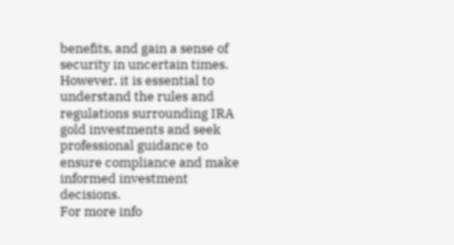benefits, and gain a sense of security in uncertain times. However, it is essential to understand the rules and regulations surrounding IRA gold investments and seek professional guidance to ensure compliance and make informed investment decisions.
For more info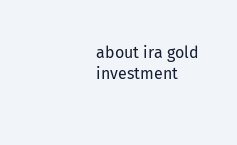about ira gold investment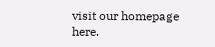visit our homepage here.